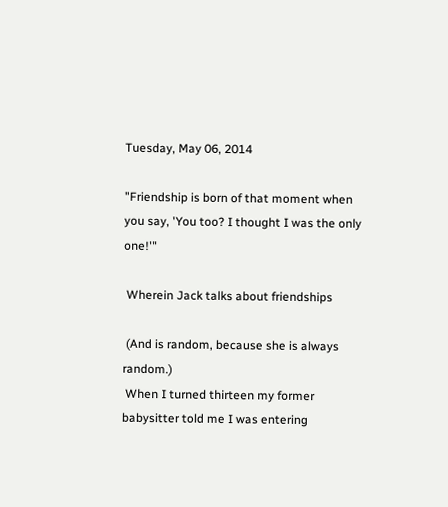Tuesday, May 06, 2014

"Friendship is born of that moment when you say, 'You too? I thought I was the only one!'"

 Wherein Jack talks about friendships

 (And is random, because she is always random.)
 When I turned thirteen my former babysitter told me I was entering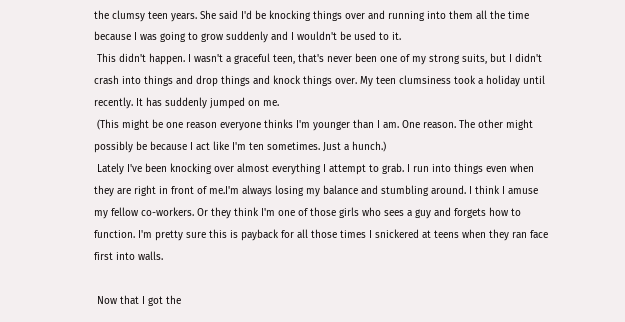the clumsy teen years. She said I'd be knocking things over and running into them all the time because I was going to grow suddenly and I wouldn't be used to it.
 This didn't happen. I wasn't a graceful teen, that's never been one of my strong suits, but I didn't crash into things and drop things and knock things over. My teen clumsiness took a holiday until recently. It has suddenly jumped on me.
 (This might be one reason everyone thinks I'm younger than I am. One reason. The other might possibly be because I act like I'm ten sometimes. Just a hunch.)
 Lately I've been knocking over almost everything I attempt to grab. I run into things even when they are right in front of me.I'm always losing my balance and stumbling around. I think I amuse my fellow co-workers. Or they think I'm one of those girls who sees a guy and forgets how to function. I'm pretty sure this is payback for all those times I snickered at teens when they ran face first into walls.

 Now that I got the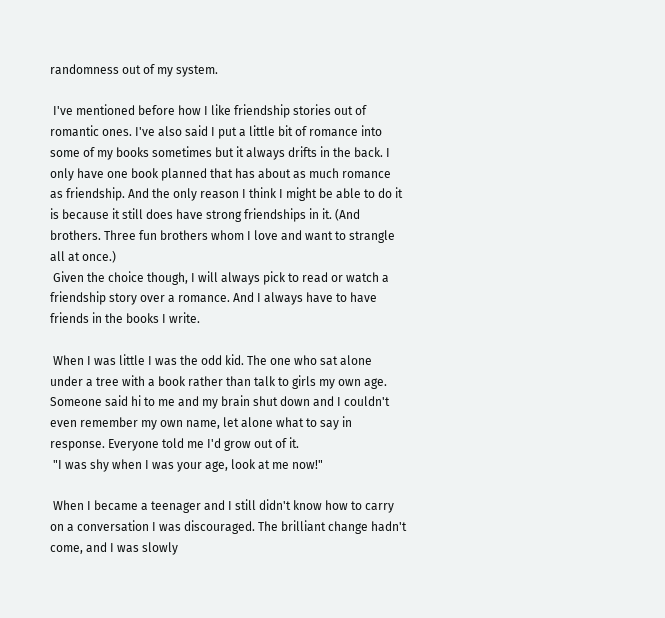randomness out of my system.

 I've mentioned before how I like friendship stories out of romantic ones. I've also said I put a little bit of romance into some of my books sometimes but it always drifts in the back. I only have one book planned that has about as much romance as friendship. And the only reason I think I might be able to do it is because it still does have strong friendships in it. (And brothers. Three fun brothers whom I love and want to strangle all at once.)
 Given the choice though, I will always pick to read or watch a friendship story over a romance. And I always have to have friends in the books I write.

 When I was little I was the odd kid. The one who sat alone under a tree with a book rather than talk to girls my own age. Someone said hi to me and my brain shut down and I couldn't even remember my own name, let alone what to say in response. Everyone told me I'd grow out of it.
 "I was shy when I was your age, look at me now!"

 When I became a teenager and I still didn't know how to carry on a conversation I was discouraged. The brilliant change hadn't come, and I was slowly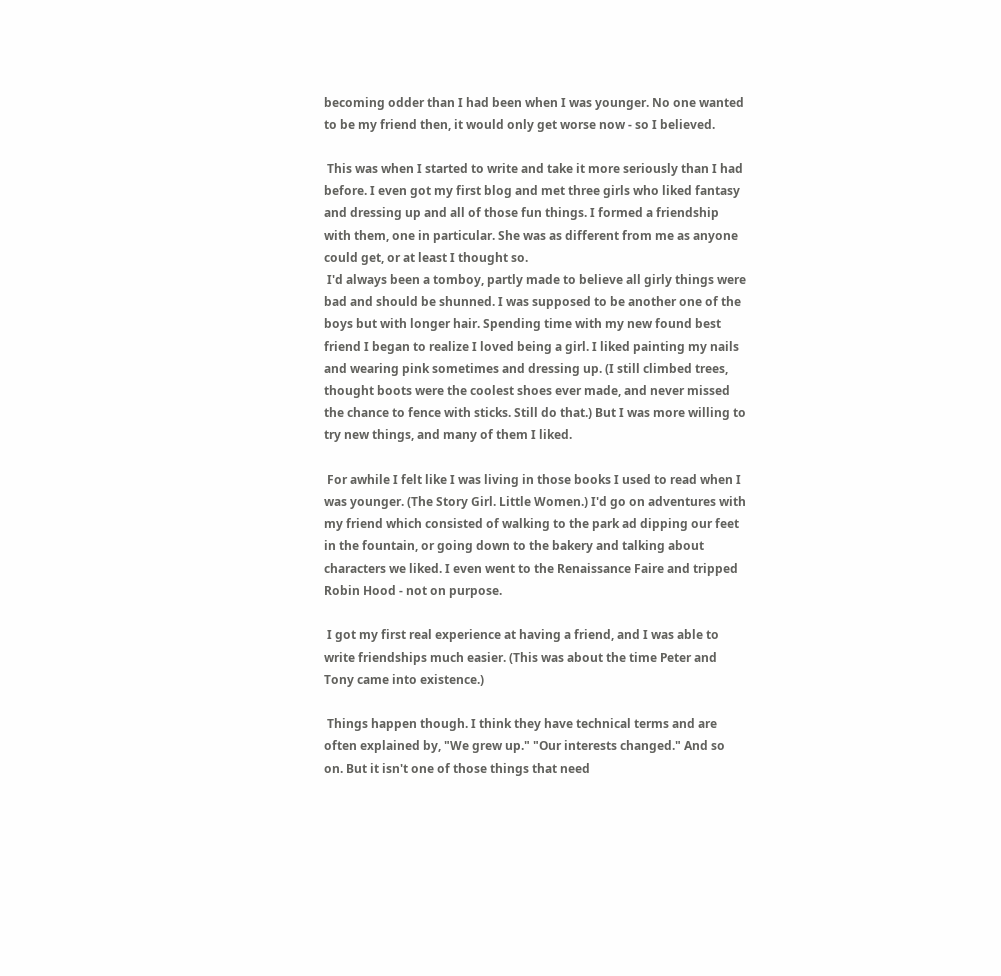becoming odder than I had been when I was younger. No one wanted to be my friend then, it would only get worse now - so I believed.

 This was when I started to write and take it more seriously than I had before. I even got my first blog and met three girls who liked fantasy and dressing up and all of those fun things. I formed a friendship with them, one in particular. She was as different from me as anyone could get, or at least I thought so.
 I'd always been a tomboy, partly made to believe all girly things were bad and should be shunned. I was supposed to be another one of the boys but with longer hair. Spending time with my new found best friend I began to realize I loved being a girl. I liked painting my nails and wearing pink sometimes and dressing up. (I still climbed trees, thought boots were the coolest shoes ever made, and never missed the chance to fence with sticks. Still do that.) But I was more willing to try new things, and many of them I liked.

 For awhile I felt like I was living in those books I used to read when I was younger. (The Story Girl. Little Women.) I'd go on adventures with my friend which consisted of walking to the park ad dipping our feet in the fountain, or going down to the bakery and talking about characters we liked. I even went to the Renaissance Faire and tripped Robin Hood - not on purpose.

 I got my first real experience at having a friend, and I was able to write friendships much easier. (This was about the time Peter and Tony came into existence.)

 Things happen though. I think they have technical terms and are often explained by, "We grew up." "Our interests changed." And so on. But it isn't one of those things that need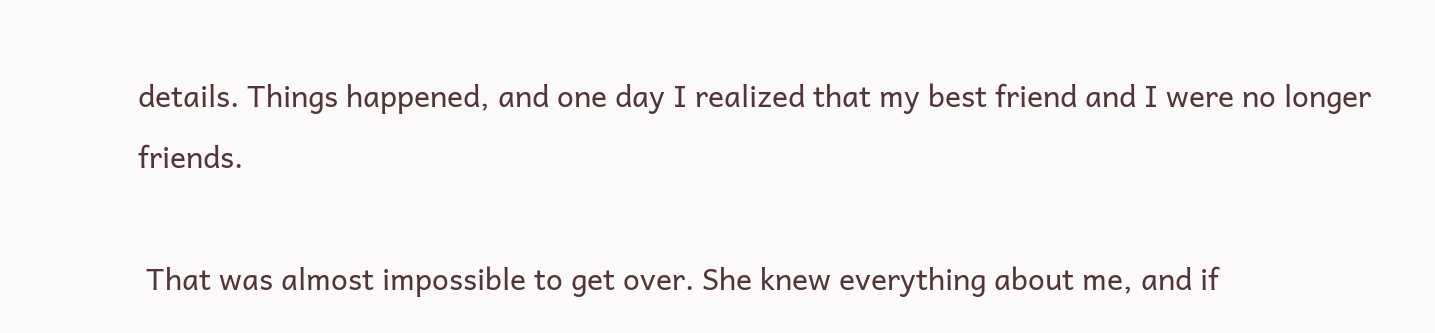details. Things happened, and one day I realized that my best friend and I were no longer friends.

 That was almost impossible to get over. She knew everything about me, and if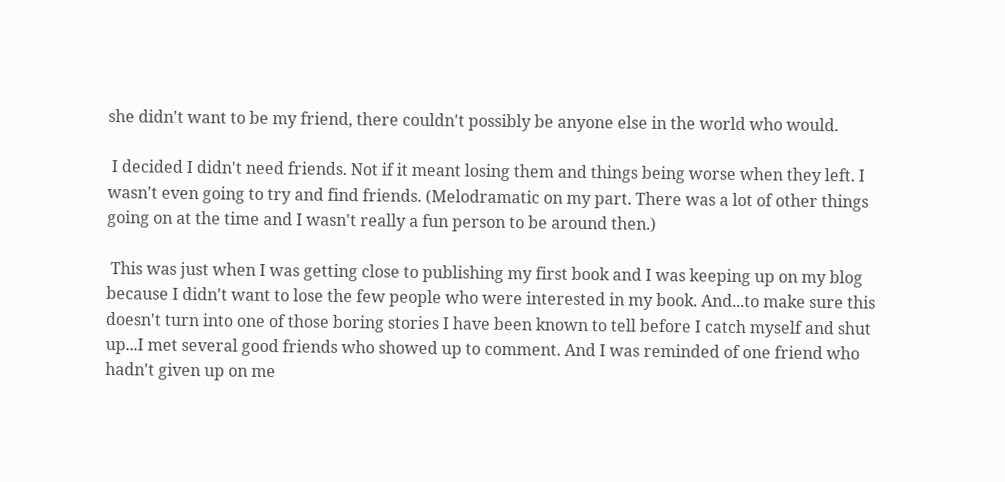she didn't want to be my friend, there couldn't possibly be anyone else in the world who would.

 I decided I didn't need friends. Not if it meant losing them and things being worse when they left. I wasn't even going to try and find friends. (Melodramatic on my part. There was a lot of other things going on at the time and I wasn't really a fun person to be around then.)

 This was just when I was getting close to publishing my first book and I was keeping up on my blog because I didn't want to lose the few people who were interested in my book. And...to make sure this doesn't turn into one of those boring stories I have been known to tell before I catch myself and shut up...I met several good friends who showed up to comment. And I was reminded of one friend who hadn't given up on me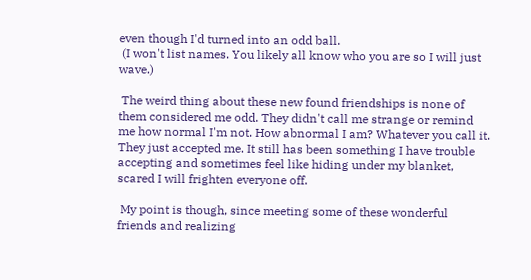even though I'd turned into an odd ball.
 (I won't list names. You likely all know who you are so I will just wave.)

 The weird thing about these new found friendships is none of them considered me odd. They didn't call me strange or remind me how normal I'm not. How abnormal I am? Whatever you call it. They just accepted me. It still has been something I have trouble accepting and sometimes feel like hiding under my blanket, scared I will frighten everyone off.

 My point is though, since meeting some of these wonderful friends and realizing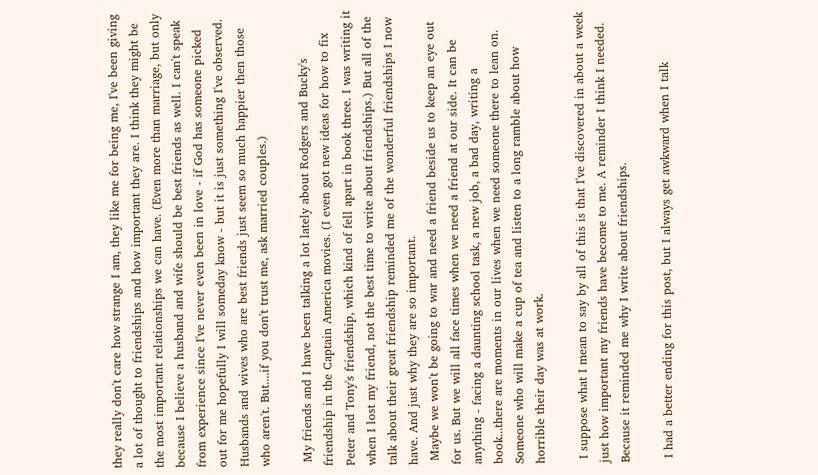they really don't care how strange I am, they like me for being me, I've been giving a lot of thought to friendships and how important they are. I think they might be the most important relationships we can have. (Even more than marriage, but only because I believe a husband and wife should be best friends as well. I can't speak from experience since I've never even been in love - if God has someone picked out for me hopefully I will someday know - but it is just something I've observed. Husbands and wives who are best friends just seem so much happier then those who aren't. But....if you don't trust me, ask married couples.)

 My friends and I have been talking a lot lately about Rodgers and Bucky's friendship in the Captain America movies. (I even got new ideas for how to fix Peter and Tony's friendship, which kind of fell apart in book three. I was writing it when I lost my friend, not the best time to write about friendships.) But all of the talk about their great friendship reminded me of the wonderful friendships I now have. And just why they are so important.
 Maybe we won't be going to war and need a friend beside us to keep an eye out for us. But we will all face times when we need a friend at our side. It can be anything - facing a daunting school task, a new job, a bad day, writing a book...there are moments in our lives when we need someone there to lean on. Someone who will make a cup of tea and listen to a long ramble about how horrible their day was at work.

 I suppose what I mean to say by all of this is that I've discovered in about a week just how important my friends have become to me. A reminder I think I needed. Because it reminded me why I write about friendships.

 I had a better ending for this post, but I always get awkward when I talk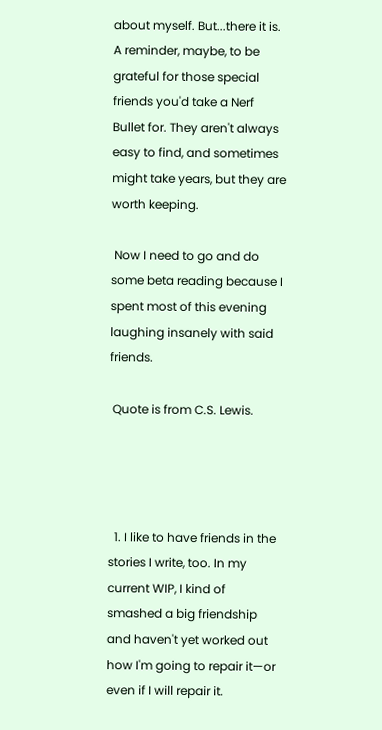about myself. But...there it is. A reminder, maybe, to be grateful for those special friends you'd take a Nerf Bullet for. They aren't always easy to find, and sometimes might take years, but they are worth keeping.

 Now I need to go and do some beta reading because I spent most of this evening laughing insanely with said friends.

 Quote is from C.S. Lewis.




  1. I like to have friends in the stories I write, too. In my current WIP, I kind of smashed a big friendship and haven't yet worked out how I'm going to repair it—or even if I will repair it.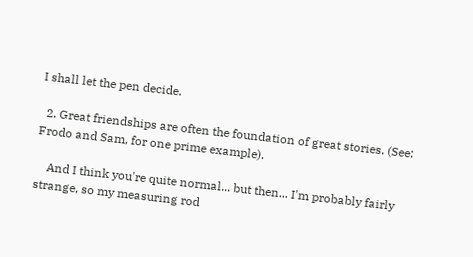I shall let the pen decide.

  2. Great friendships are often the foundation of great stories. (See: Frodo and Sam, for one prime example).

    And I think you're quite normal... but then... I'm probably fairly strange, so my measuring rod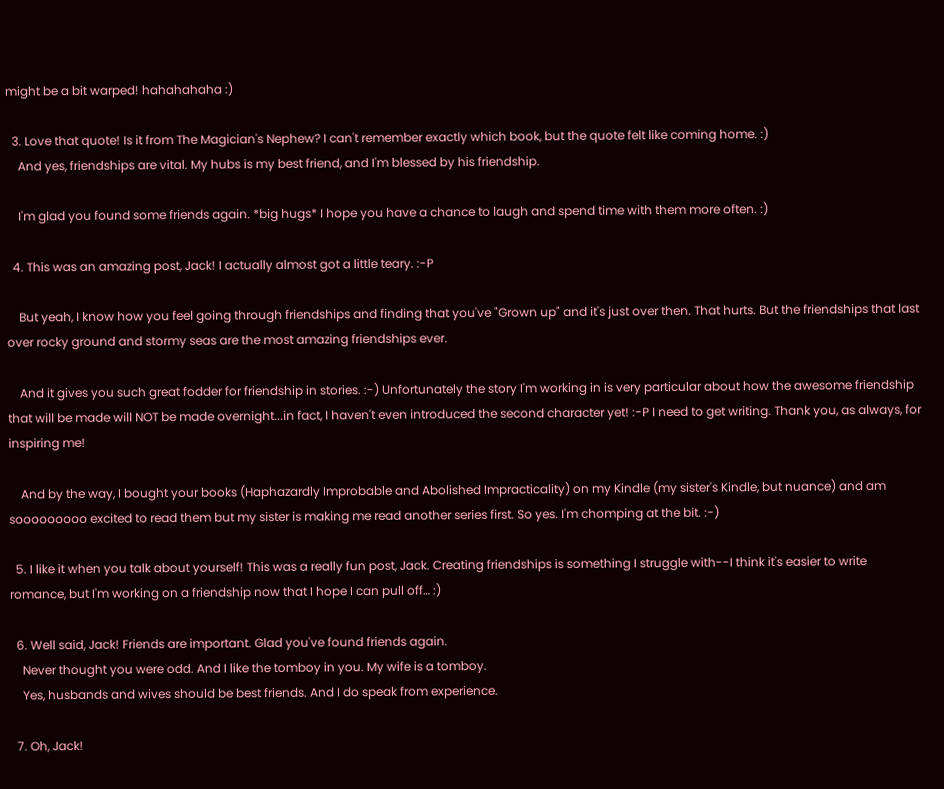might be a bit warped! hahahahaha :)

  3. Love that quote! Is it from The Magician's Nephew? I can't remember exactly which book, but the quote felt like coming home. :)
    And yes, friendships are vital. My hubs is my best friend, and I'm blessed by his friendship.

    I'm glad you found some friends again. *big hugs* I hope you have a chance to laugh and spend time with them more often. :)

  4. This was an amazing post, Jack! I actually almost got a little teary. :-P

    But yeah, I know how you feel going through friendships and finding that you've "Grown up" and it's just over then. That hurts. But the friendships that last over rocky ground and stormy seas are the most amazing friendships ever.

    And it gives you such great fodder for friendship in stories. :-) Unfortunately the story I'm working in is very particular about how the awesome friendship that will be made will NOT be made overnight...in fact, I haven't even introduced the second character yet! :-P I need to get writing. Thank you, as always, for inspiring me!

    And by the way, I bought your books (Haphazardly Improbable and Abolished Impracticality) on my Kindle (my sister's Kindle, but nuance) and am sooooooooo excited to read them but my sister is making me read another series first. So yes. I'm chomping at the bit. :-)

  5. I like it when you talk about yourself! This was a really fun post, Jack. Creating friendships is something I struggle with--I think it's easier to write romance, but I'm working on a friendship now that I hope I can pull off… :)

  6. Well said, Jack! Friends are important. Glad you've found friends again.
    Never thought you were odd. And I like the tomboy in you. My wife is a tomboy.
    Yes, husbands and wives should be best friends. And I do speak from experience.

  7. Oh, Jack!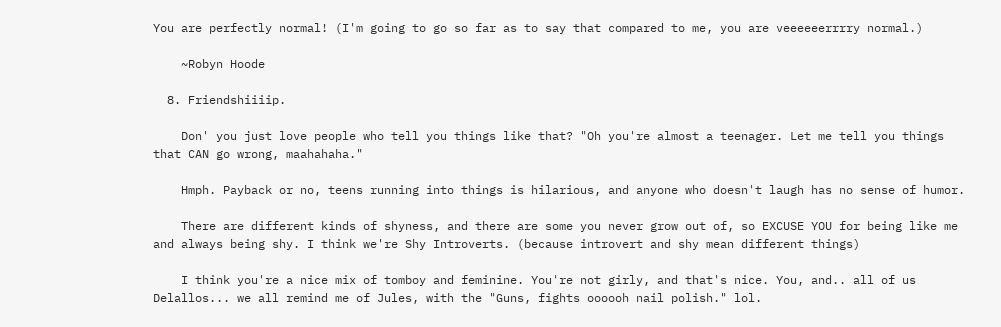You are perfectly normal! (I'm going to go so far as to say that compared to me, you are veeeeeerrrry normal.)

    ~Robyn Hoode

  8. Friendshiiiip.

    Don' you just love people who tell you things like that? "Oh you're almost a teenager. Let me tell you things that CAN go wrong, maahahaha."

    Hmph. Payback or no, teens running into things is hilarious, and anyone who doesn't laugh has no sense of humor.

    There are different kinds of shyness, and there are some you never grow out of, so EXCUSE YOU for being like me and always being shy. I think we're Shy Introverts. (because introvert and shy mean different things)

    I think you're a nice mix of tomboy and feminine. You're not girly, and that's nice. You, and.. all of us Delallos... we all remind me of Jules, with the "Guns, fights oooooh nail polish." lol.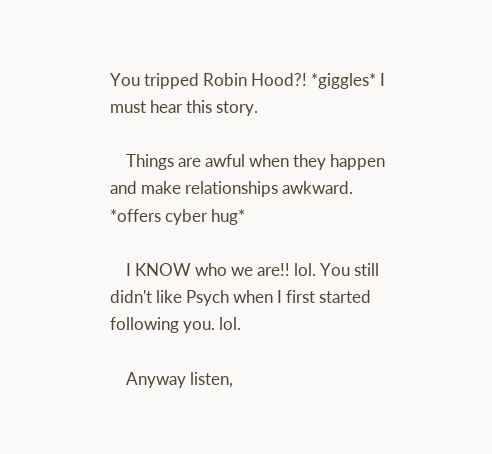You tripped Robin Hood?! *giggles* I must hear this story.

    Things are awful when they happen and make relationships awkward. *offers cyber hug*

    I KNOW who we are!! lol. You still didn't like Psych when I first started following you. lol.

    Anyway listen,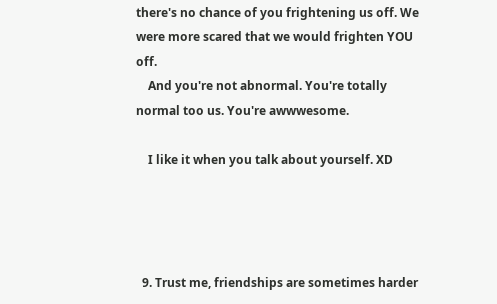there's no chance of you frightening us off. We were more scared that we would frighten YOU off.
    And you're not abnormal. You're totally normal too us. You're awwwesome.

    I like it when you talk about yourself. XD




  9. Trust me, friendships are sometimes harder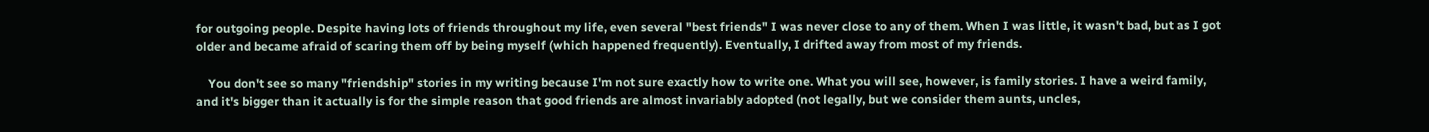for outgoing people. Despite having lots of friends throughout my life, even several "best friends" I was never close to any of them. When I was little, it wasn't bad, but as I got older and became afraid of scaring them off by being myself (which happened frequently). Eventually, I drifted away from most of my friends.

    You don't see so many "friendship" stories in my writing because I'm not sure exactly how to write one. What you will see, however, is family stories. I have a weird family, and it's bigger than it actually is for the simple reason that good friends are almost invariably adopted (not legally, but we consider them aunts, uncles,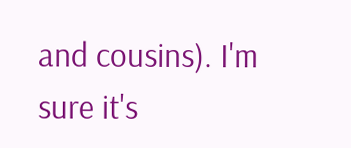and cousins). I'm sure it's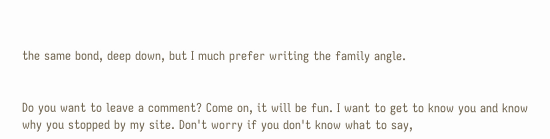the same bond, deep down, but I much prefer writing the family angle.


Do you want to leave a comment? Come on, it will be fun. I want to get to know you and know why you stopped by my site. Don't worry if you don't know what to say,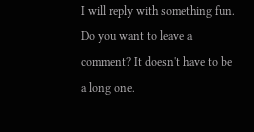I will reply with something fun. Do you want to leave a comment? It doesn't have to be a long one.